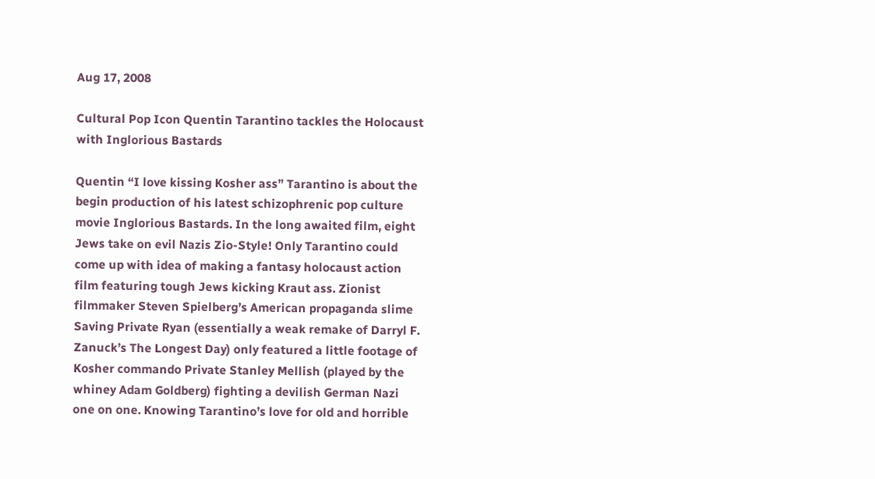Aug 17, 2008

Cultural Pop Icon Quentin Tarantino tackles the Holocaust with Inglorious Bastards

Quentin “I love kissing Kosher ass” Tarantino is about the begin production of his latest schizophrenic pop culture movie Inglorious Bastards. In the long awaited film, eight Jews take on evil Nazis Zio-Style! Only Tarantino could come up with idea of making a fantasy holocaust action film featuring tough Jews kicking Kraut ass. Zionist filmmaker Steven Spielberg’s American propaganda slime Saving Private Ryan (essentially a weak remake of Darryl F. Zanuck’s The Longest Day) only featured a little footage of Kosher commando Private Stanley Mellish (played by the whiney Adam Goldberg) fighting a devilish German Nazi one on one. Knowing Tarantino’s love for old and horrible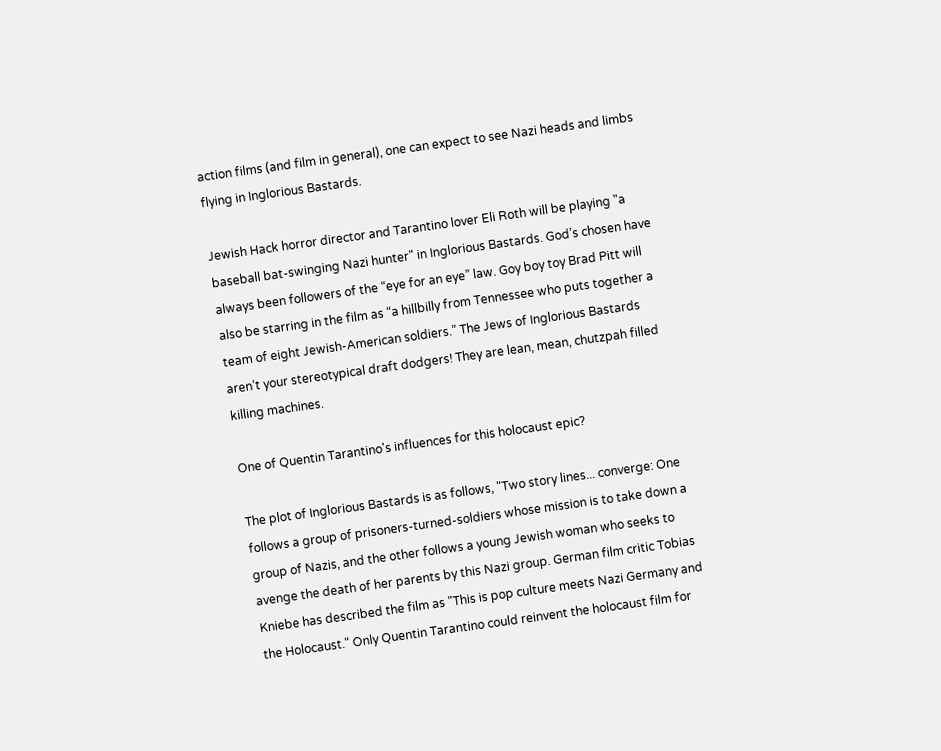action films (and film in general), one can expect to see Nazi heads and limbs flying in Inglorious Bastards.

Jewish Hack horror director and Tarantino lover Eli Roth will be playing "a baseball bat-swinging Nazi hunter" in Inglorious Bastards. God’s chosen have always been followers of the “eye for an eye” law. Goy boy toy Brad Pitt will also be starring in the film as “a hillbilly from Tennessee who puts together a team of eight Jewish-American soldiers.” The Jews of Inglorious Bastards aren’t your stereotypical draft dodgers! They are lean, mean, chutzpah filled killing machines.

One of Quentin Tarantino's influences for this holocaust epic?

The plot of Inglorious Bastards is as follows, "Two story lines... converge: One follows a group of prisoners-turned-soldiers whose mission is to take down a group of Nazis, and the other follows a young Jewish woman who seeks to avenge the death of her parents by this Nazi group. German film critic Tobias Kniebe has described the film as "This is pop culture meets Nazi Germany and the Holocaust." Only Quentin Tarantino could reinvent the holocaust film for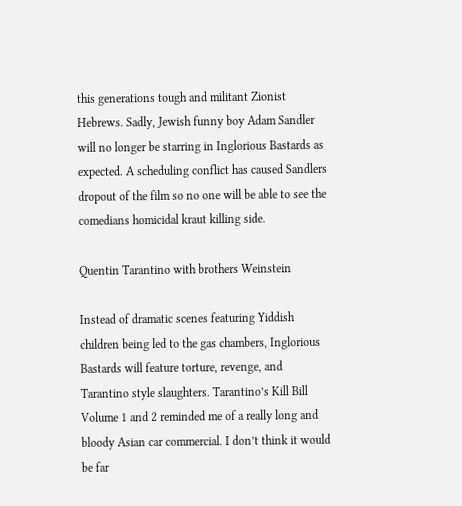this generations tough and militant Zionist Hebrews. Sadly, Jewish funny boy Adam Sandler will no longer be starring in Inglorious Bastards as expected. A scheduling conflict has caused Sandlers dropout of the film so no one will be able to see the comedians homicidal kraut killing side.

Quentin Tarantino with brothers Weinstein

Instead of dramatic scenes featuring Yiddish children being led to the gas chambers, Inglorious Bastards will feature torture, revenge, and Tarantino style slaughters. Tarantino’s Kill Bill Volume 1 and 2 reminded me of a really long and bloody Asian car commercial. I don’t think it would be far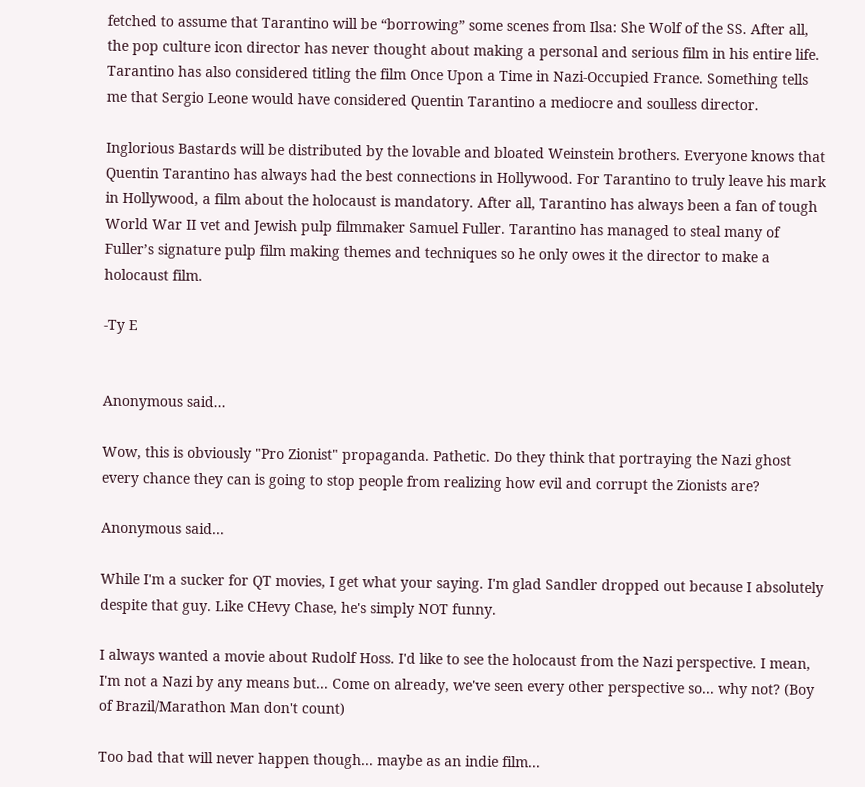fetched to assume that Tarantino will be “borrowing” some scenes from Ilsa: She Wolf of the SS. After all, the pop culture icon director has never thought about making a personal and serious film in his entire life. Tarantino has also considered titling the film Once Upon a Time in Nazi-Occupied France. Something tells me that Sergio Leone would have considered Quentin Tarantino a mediocre and soulless director.

Inglorious Bastards will be distributed by the lovable and bloated Weinstein brothers. Everyone knows that Quentin Tarantino has always had the best connections in Hollywood. For Tarantino to truly leave his mark in Hollywood, a film about the holocaust is mandatory. After all, Tarantino has always been a fan of tough World War II vet and Jewish pulp filmmaker Samuel Fuller. Tarantino has managed to steal many of Fuller’s signature pulp film making themes and techniques so he only owes it the director to make a holocaust film.

-Ty E


Anonymous said...

Wow, this is obviously "Pro Zionist" propaganda. Pathetic. Do they think that portraying the Nazi ghost every chance they can is going to stop people from realizing how evil and corrupt the Zionists are?

Anonymous said...

While I'm a sucker for QT movies, I get what your saying. I'm glad Sandler dropped out because I absolutely despite that guy. Like CHevy Chase, he's simply NOT funny.

I always wanted a movie about Rudolf Hoss. I'd like to see the holocaust from the Nazi perspective. I mean, I'm not a Nazi by any means but... Come on already, we've seen every other perspective so... why not? (Boy of Brazil/Marathon Man don't count)

Too bad that will never happen though... maybe as an indie film...